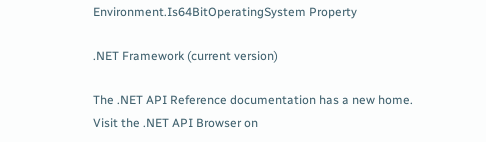Environment.Is64BitOperatingSystem Property

.NET Framework (current version)

The .NET API Reference documentation has a new home. Visit the .NET API Browser on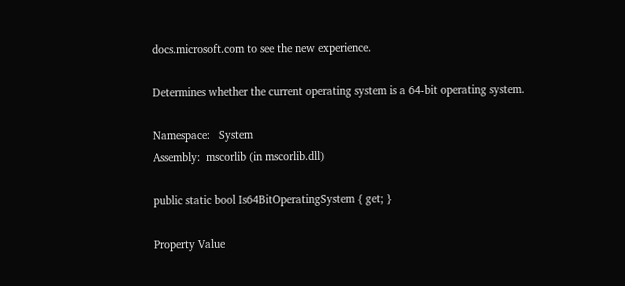docs.microsoft.com to see the new experience.

Determines whether the current operating system is a 64-bit operating system.

Namespace:   System
Assembly:  mscorlib (in mscorlib.dll)

public static bool Is64BitOperatingSystem { get; }

Property Value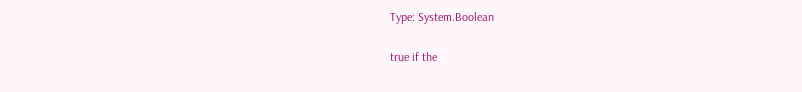Type: System.Boolean

true if the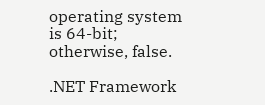operating system is 64-bit; otherwise, false.

.NET Framework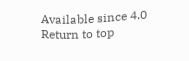Available since 4.0
Return to top